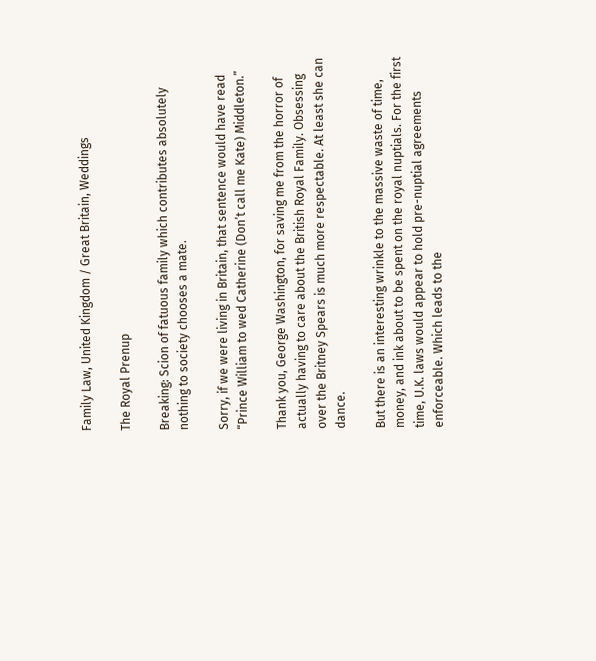Family Law, United Kingdom / Great Britain, Weddings

The Royal Prenup

Breaking: Scion of fatuous family which contributes absolutely nothing to society chooses a mate.

Sorry, if we were living in Britain, that sentence would have read “Prince William to wed Catherine (Don’t call me Kate) Middleton.”

Thank you, George Washington, for saving me from the horror of actually having to care about the British Royal Family. Obsessing over the Britney Spears is much more respectable. At least she can dance.

But there is an interesting wrinkle to the massive waste of time, money, and ink about to be spent on the royal nuptials. For the first time, U.K. laws would appear to hold pre-nuptial agreements enforceable. Which leads to the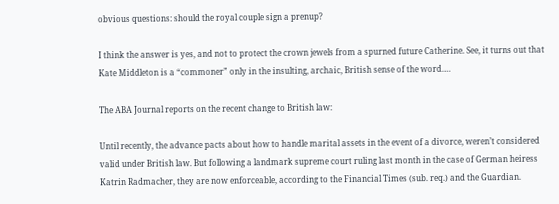obvious questions: should the royal couple sign a prenup?

I think the answer is yes, and not to protect the crown jewels from a spurned future Catherine. See, it turns out that Kate Middleton is a “commoner” only in the insulting, archaic, British sense of the word….

The ABA Journal reports on the recent change to British law:

Until recently, the advance pacts about how to handle marital assets in the event of a divorce, weren’t considered valid under British law. But following a landmark supreme court ruling last month in the case of German heiress Katrin Radmacher, they are now enforceable, according to the Financial Times (sub. req.) and the Guardian.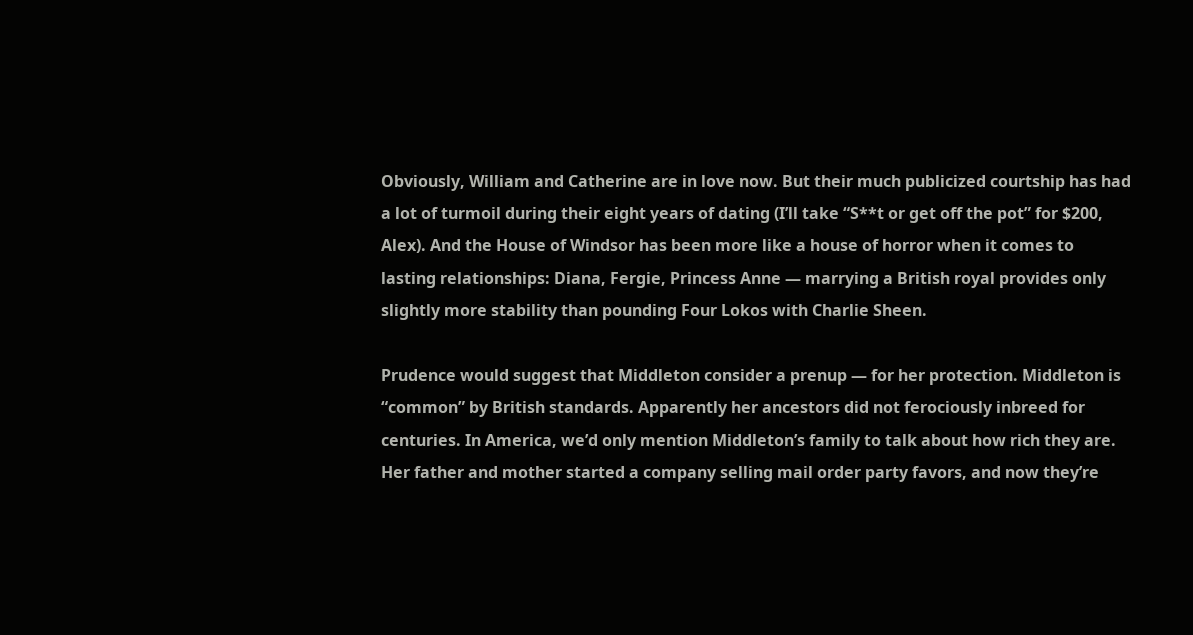Obviously, William and Catherine are in love now. But their much publicized courtship has had a lot of turmoil during their eight years of dating (I’ll take “S**t or get off the pot” for $200, Alex). And the House of Windsor has been more like a house of horror when it comes to lasting relationships: Diana, Fergie, Princess Anne — marrying a British royal provides only slightly more stability than pounding Four Lokos with Charlie Sheen.

Prudence would suggest that Middleton consider a prenup — for her protection. Middleton is “common” by British standards. Apparently her ancestors did not ferociously inbreed for centuries. In America, we’d only mention Middleton’s family to talk about how rich they are. Her father and mother started a company selling mail order party favors, and now they’re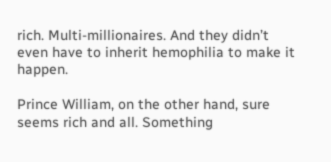rich. Multi-millionaires. And they didn’t even have to inherit hemophilia to make it happen.

Prince William, on the other hand, sure seems rich and all. Something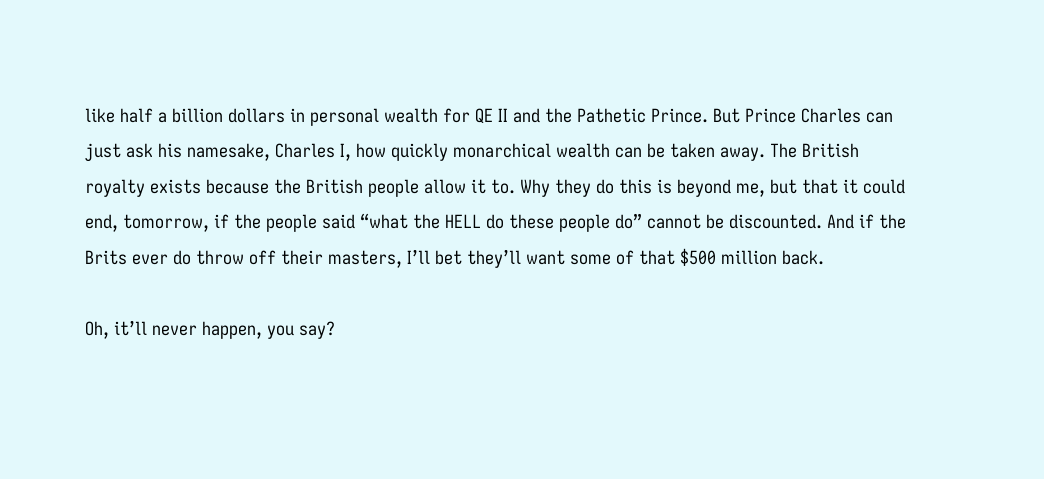like half a billion dollars in personal wealth for QE II and the Pathetic Prince. But Prince Charles can just ask his namesake, Charles I, how quickly monarchical wealth can be taken away. The British royalty exists because the British people allow it to. Why they do this is beyond me, but that it could end, tomorrow, if the people said “what the HELL do these people do” cannot be discounted. And if the Brits ever do throw off their masters, I’ll bet they’ll want some of that $500 million back.

Oh, it’ll never happen, you say?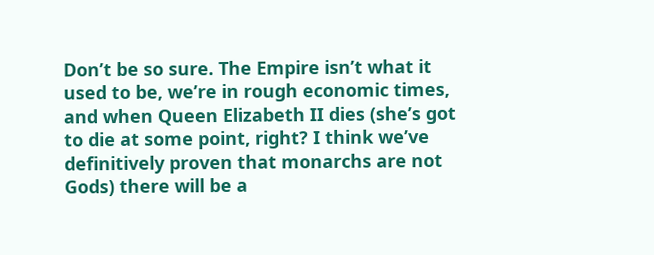Don’t be so sure. The Empire isn’t what it used to be, we’re in rough economic times, and when Queen Elizabeth II dies (she’s got to die at some point, right? I think we’ve definitively proven that monarchs are not Gods) there will be a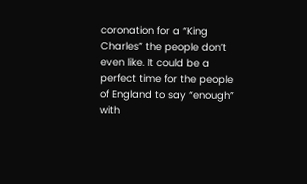coronation for a “King Charles” the people don’t even like. It could be a perfect time for the people of England to say “enough” with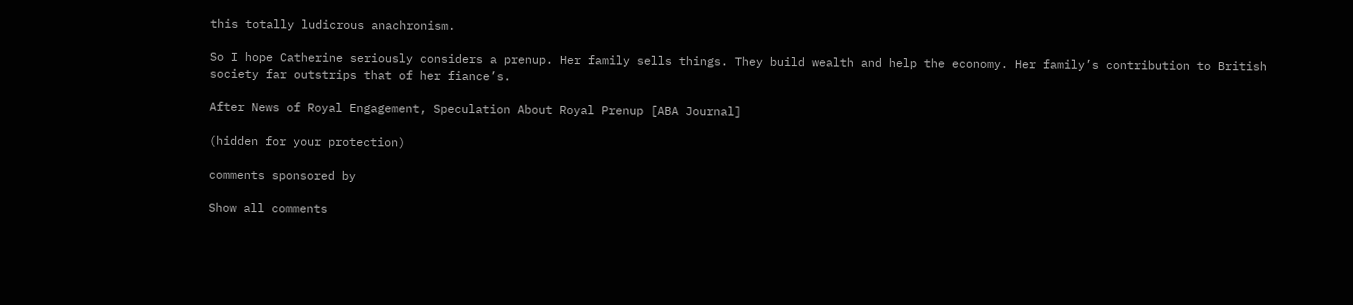this totally ludicrous anachronism.

So I hope Catherine seriously considers a prenup. Her family sells things. They build wealth and help the economy. Her family’s contribution to British society far outstrips that of her fiance’s.

After News of Royal Engagement, Speculation About Royal Prenup [ABA Journal]

(hidden for your protection)

comments sponsored by

Show all comments